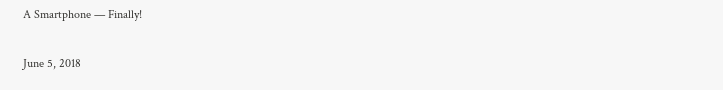A Smartphone — Finally!

June 5, 2018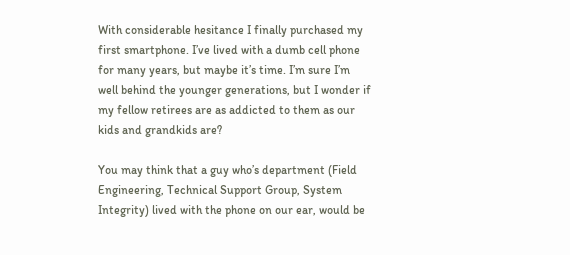With considerable hesitance I finally purchased my first smartphone. I’ve lived with a dumb cell phone for many years, but maybe it’s time. I’m sure I’m well behind the younger generations, but I wonder if my fellow retirees are as addicted to them as our kids and grandkids are?

You may think that a guy who’s department (Field Engineering, Technical Support Group, System Integrity) lived with the phone on our ear, would be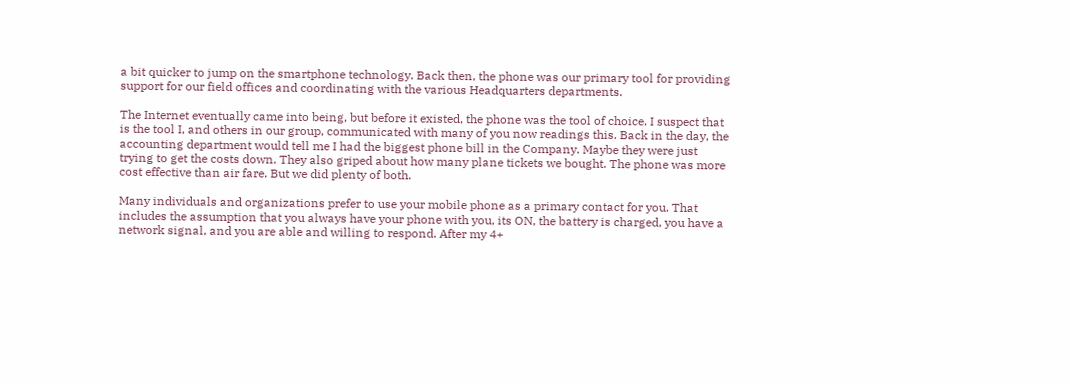a bit quicker to jump on the smartphone technology. Back then, the phone was our primary tool for providing support for our field offices and coordinating with the various Headquarters departments.

The Internet eventually came into being, but before it existed, the phone was the tool of choice. I suspect that is the tool I, and others in our group, communicated with many of you now readings this. Back in the day, the accounting department would tell me I had the biggest phone bill in the Company. Maybe they were just trying to get the costs down. They also griped about how many plane tickets we bought. The phone was more cost effective than air fare. But we did plenty of both.

Many individuals and organizations prefer to use your mobile phone as a primary contact for you. That includes the assumption that you always have your phone with you, its ON, the battery is charged, you have a network signal, and you are able and willing to respond. After my 4+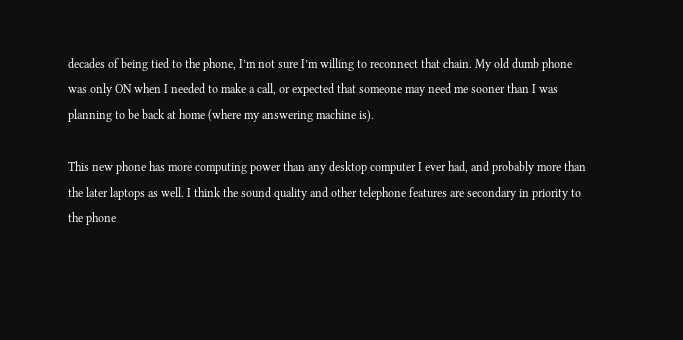decades of being tied to the phone, I’m not sure I’m willing to reconnect that chain. My old dumb phone was only ON when I needed to make a call, or expected that someone may need me sooner than I was planning to be back at home (where my answering machine is).

This new phone has more computing power than any desktop computer I ever had, and probably more than the later laptops as well. I think the sound quality and other telephone features are secondary in priority to the phone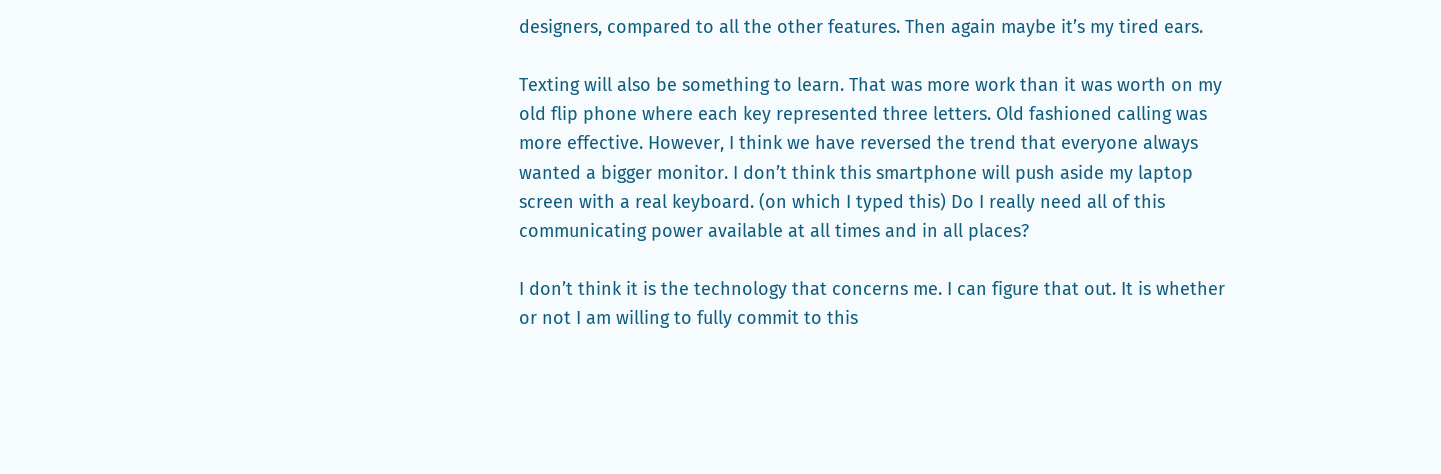designers, compared to all the other features. Then again maybe it’s my tired ears.

Texting will also be something to learn. That was more work than it was worth on my old flip phone where each key represented three letters. Old fashioned calling was more effective. However, I think we have reversed the trend that everyone always wanted a bigger monitor. I don’t think this smartphone will push aside my laptop screen with a real keyboard. (on which I typed this) Do I really need all of this communicating power available at all times and in all places?

I don’t think it is the technology that concerns me. I can figure that out. It is whether or not I am willing to fully commit to this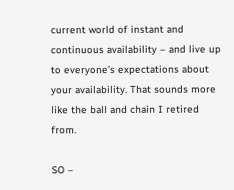current world of instant and continuous availability – and live up to everyone’s expectations about your availability. That sounds more like the ball and chain I retired from.

SO –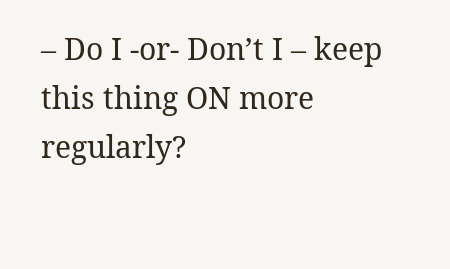– Do I -or- Don’t I – keep this thing ON more regularly?